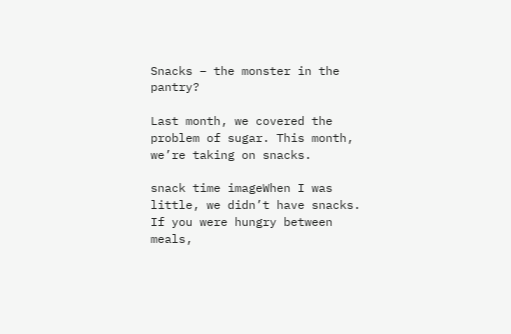Snacks – the monster in the pantry?

Last month, we covered the problem of sugar. This month, we’re taking on snacks.

snack time imageWhen I was little, we didn’t have snacks. If you were hungry between meals,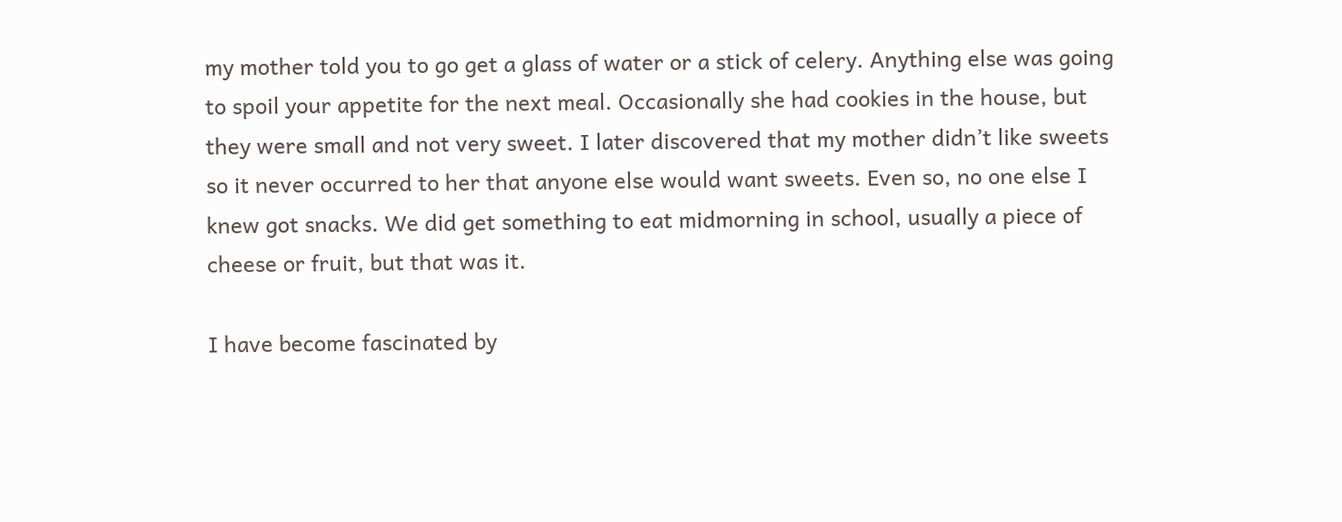my mother told you to go get a glass of water or a stick of celery. Anything else was going to spoil your appetite for the next meal. Occasionally she had cookies in the house, but they were small and not very sweet. I later discovered that my mother didn’t like sweets so it never occurred to her that anyone else would want sweets. Even so, no one else I knew got snacks. We did get something to eat midmorning in school, usually a piece of cheese or fruit, but that was it.

I have become fascinated by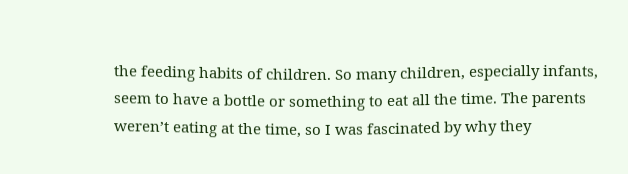the feeding habits of children. So many children, especially infants, seem to have a bottle or something to eat all the time. The parents weren’t eating at the time, so I was fascinated by why they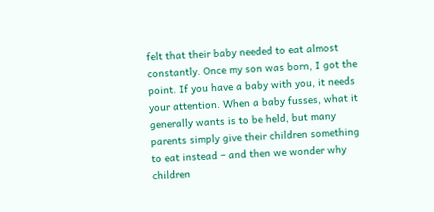felt that their baby needed to eat almost constantly. Once my son was born, I got the point. If you have a baby with you, it needs your attention. When a baby fusses, what it generally wants is to be held, but many parents simply give their children something to eat instead – and then we wonder why children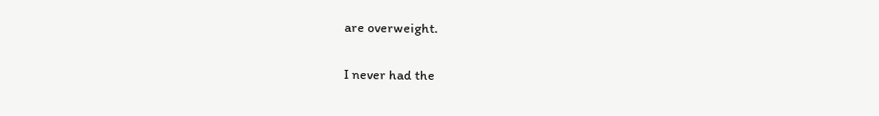are overweight.

I never had the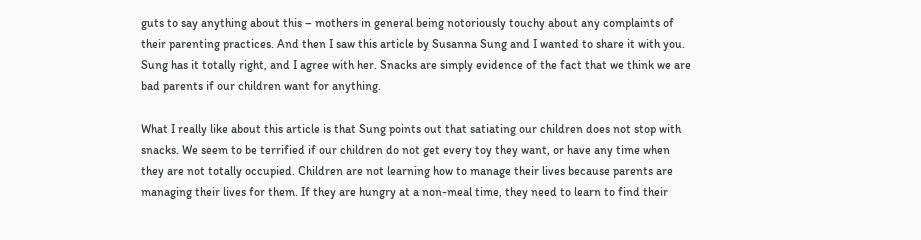guts to say anything about this – mothers in general being notoriously touchy about any complaints of their parenting practices. And then I saw this article by Susanna Sung and I wanted to share it with you. Sung has it totally right, and I agree with her. Snacks are simply evidence of the fact that we think we are bad parents if our children want for anything.

What I really like about this article is that Sung points out that satiating our children does not stop with snacks. We seem to be terrified if our children do not get every toy they want, or have any time when they are not totally occupied. Children are not learning how to manage their lives because parents are managing their lives for them. If they are hungry at a non-meal time, they need to learn to find their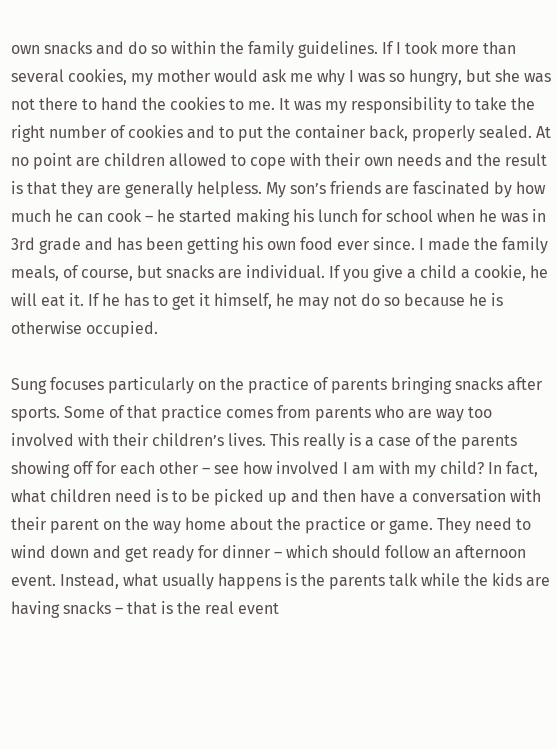own snacks and do so within the family guidelines. If I took more than several cookies, my mother would ask me why I was so hungry, but she was not there to hand the cookies to me. It was my responsibility to take the right number of cookies and to put the container back, properly sealed. At no point are children allowed to cope with their own needs and the result is that they are generally helpless. My son’s friends are fascinated by how much he can cook – he started making his lunch for school when he was in 3rd grade and has been getting his own food ever since. I made the family meals, of course, but snacks are individual. If you give a child a cookie, he will eat it. If he has to get it himself, he may not do so because he is otherwise occupied.

Sung focuses particularly on the practice of parents bringing snacks after sports. Some of that practice comes from parents who are way too involved with their children’s lives. This really is a case of the parents showing off for each other – see how involved I am with my child? In fact, what children need is to be picked up and then have a conversation with their parent on the way home about the practice or game. They need to wind down and get ready for dinner – which should follow an afternoon event. Instead, what usually happens is the parents talk while the kids are having snacks – that is the real event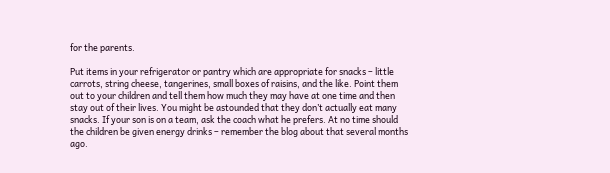for the parents.

Put items in your refrigerator or pantry which are appropriate for snacks – little carrots, string cheese, tangerines, small boxes of raisins, and the like. Point them out to your children and tell them how much they may have at one time and then stay out of their lives. You might be astounded that they don’t actually eat many snacks. If your son is on a team, ask the coach what he prefers. At no time should the children be given energy drinks – remember the blog about that several months ago.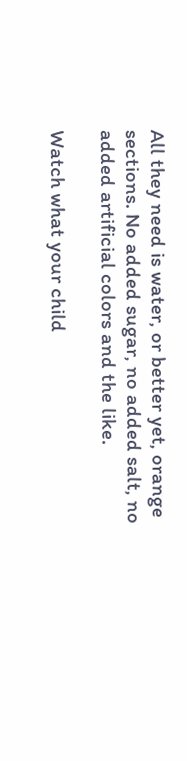All they need is water, or better yet, orange sections. No added sugar, no added salt, no added artificial colors and the like.

Watch what your child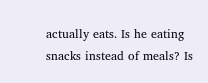actually eats. Is he eating snacks instead of meals? Is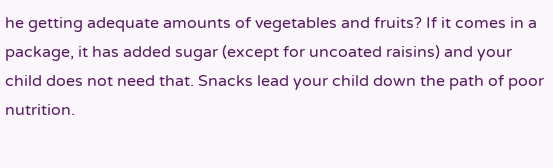he getting adequate amounts of vegetables and fruits? If it comes in a package, it has added sugar (except for uncoated raisins) and your child does not need that. Snacks lead your child down the path of poor nutrition.